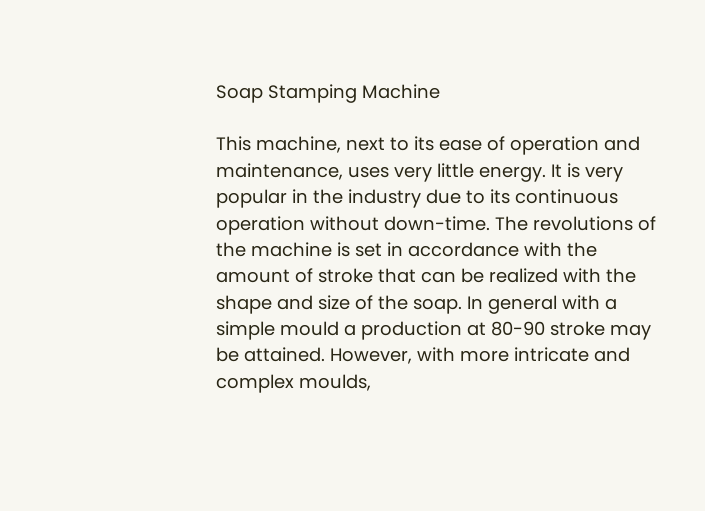Soap Stamping Machine

This machine, next to its ease of operation and maintenance, uses very little energy. It is very popular in the industry due to its continuous operation without down-time. The revolutions of the machine is set in accordance with the amount of stroke that can be realized with the shape and size of the soap. In general with a simple mould a production at 80-90 stroke may be attained. However, with more intricate and complex moulds,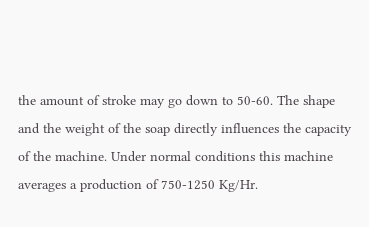the amount of stroke may go down to 50-60. The shape and the weight of the soap directly influences the capacity of the machine. Under normal conditions this machine averages a production of 750-1250 Kg/Hr.